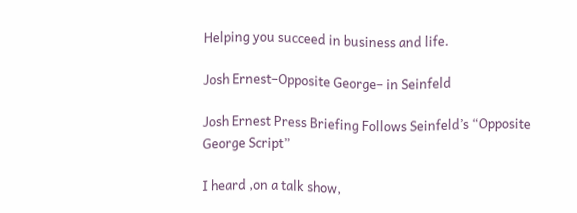Helping you succeed in business and life.

Josh Ernest–Opposite George– in Seinfeld

Josh Ernest Press Briefing Follows Seinfeld’s “Opposite George Script”

I heard ,on a talk show,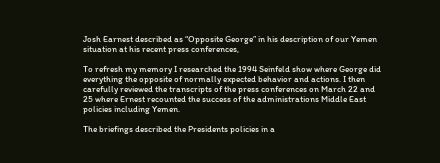Josh Earnest described as “Opposite George” in his description of our Yemen situation at his recent press conferences,

To refresh my memory I researched the 1994 Seinfeld show where George did everything the opposite of normally expected behavior and actions. I then carefully reviewed the transcripts of the press conferences on March 22 and 25 where Ernest recounted the success of the administrations Middle East policies including Yemen.

The briefings described the Presidents policies in a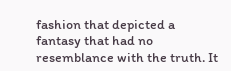fashion that depicted a fantasy that had no resemblance with the truth. It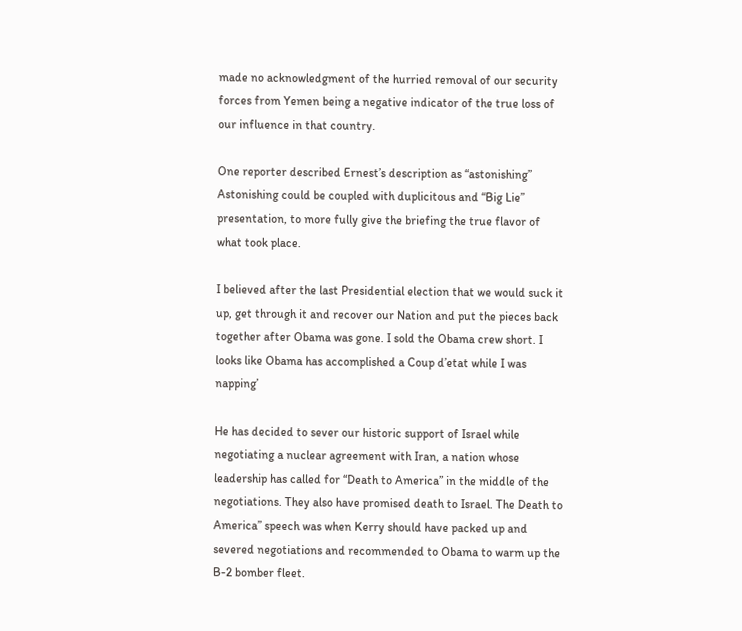made no acknowledgment of the hurried removal of our security forces from Yemen being a negative indicator of the true loss of our influence in that country.

One reporter described Ernest’s description as “astonishing” Astonishing could be coupled with duplicitous and “Big Lie” presentation, to more fully give the briefing the true flavor of what took place.

I believed after the last Presidential election that we would suck it up, get through it and recover our Nation and put the pieces back together after Obama was gone. I sold the Obama crew short. I looks like Obama has accomplished a Coup d’etat while I was napping’

He has decided to sever our historic support of Israel while negotiating a nuclear agreement with Iran, a nation whose leadership has called for “Death to America” in the middle of the negotiations. They also have promised death to Israel. The Death to America” speech was when Kerry should have packed up and severed negotiations and recommended to Obama to warm up the B-2 bomber fleet.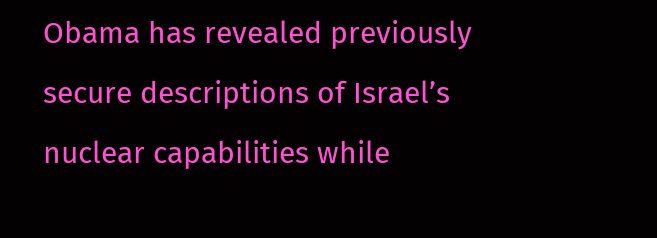Obama has revealed previously secure descriptions of Israel’s nuclear capabilities while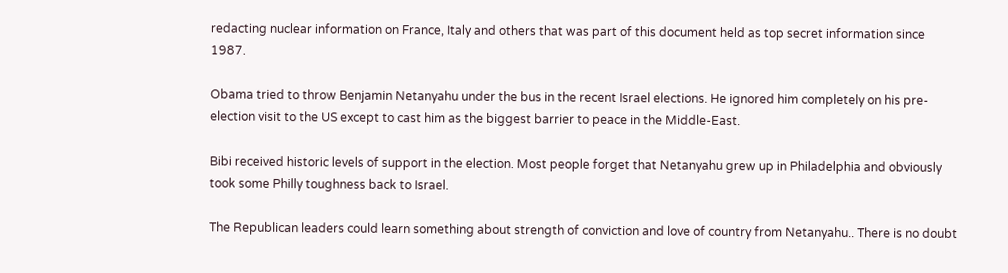redacting nuclear information on France, Italy and others that was part of this document held as top secret information since 1987.

Obama tried to throw Benjamin Netanyahu under the bus in the recent Israel elections. He ignored him completely on his pre-election visit to the US except to cast him as the biggest barrier to peace in the Middle-East.

Bibi received historic levels of support in the election. Most people forget that Netanyahu grew up in Philadelphia and obviously took some Philly toughness back to Israel.

The Republican leaders could learn something about strength of conviction and love of country from Netanyahu.. There is no doubt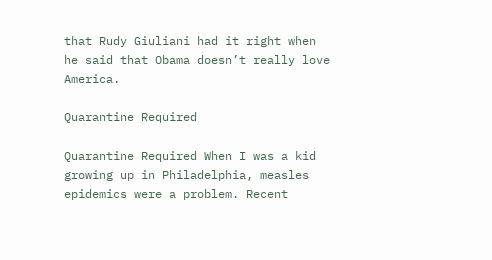that Rudy Giuliani had it right when he said that Obama doesn’t really love America.

Quarantine Required

Quarantine Required When I was a kid growing up in Philadelphia, measles epidemics were a problem. Recent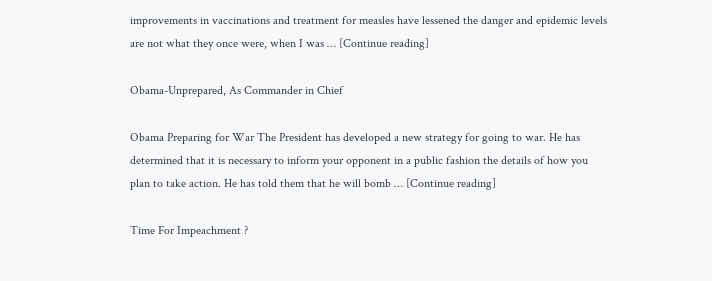improvements in vaccinations and treatment for measles have lessened the danger and epidemic levels are not what they once were, when I was … [Continue reading]

Obama-Unprepared, As Commander in Chief

Obama Preparing for War The President has developed a new strategy for going to war. He has determined that it is necessary to inform your opponent in a public fashion the details of how you plan to take action. He has told them that he will bomb … [Continue reading]

Time For Impeachment ?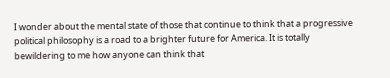I wonder about the mental state of those that continue to think that a progressive political philosophy is a road to a brighter future for America. It is totally bewildering to me how anyone can think that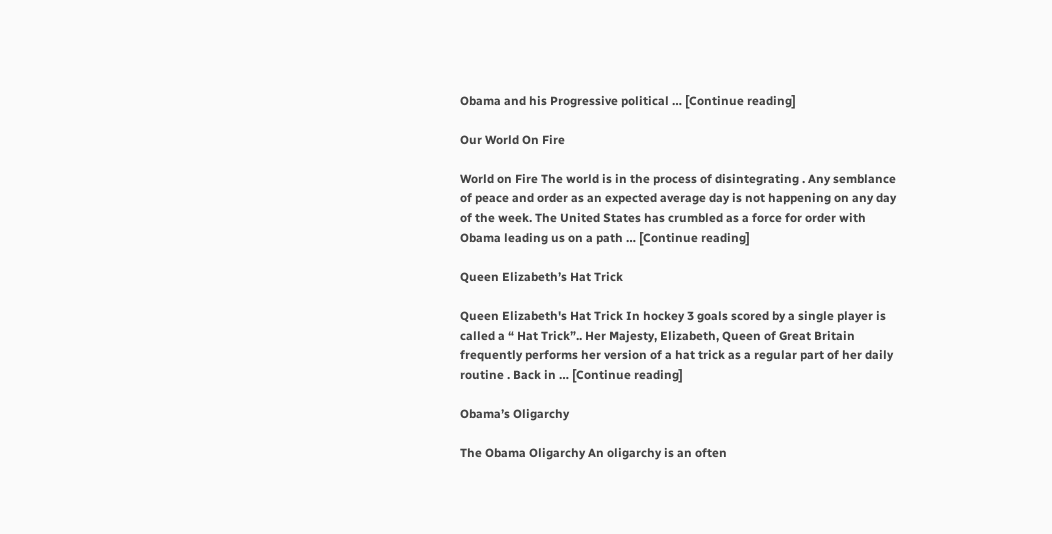Obama and his Progressive political … [Continue reading]

Our World On Fire

World on Fire The world is in the process of disintegrating . Any semblance of peace and order as an expected average day is not happening on any day of the week. The United States has crumbled as a force for order with Obama leading us on a path … [Continue reading]

Queen Elizabeth’s Hat Trick

Queen Elizabeth's Hat Trick In hockey 3 goals scored by a single player is called a “ Hat Trick”.. Her Majesty, Elizabeth, Queen of Great Britain frequently performs her version of a hat trick as a regular part of her daily routine . Back in … [Continue reading]

Obama’s Oligarchy

The Obama Oligarchy An oligarchy is an often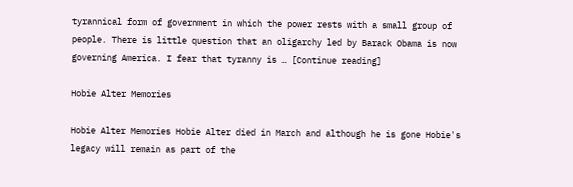tyrannical form of government in which the power rests with a small group of people. There is little question that an oligarchy led by Barack Obama is now governing America. I fear that tyranny is … [Continue reading]

Hobie Alter Memories

Hobie Alter Memories Hobie Alter died in March and although he is gone Hobie's legacy will remain as part of the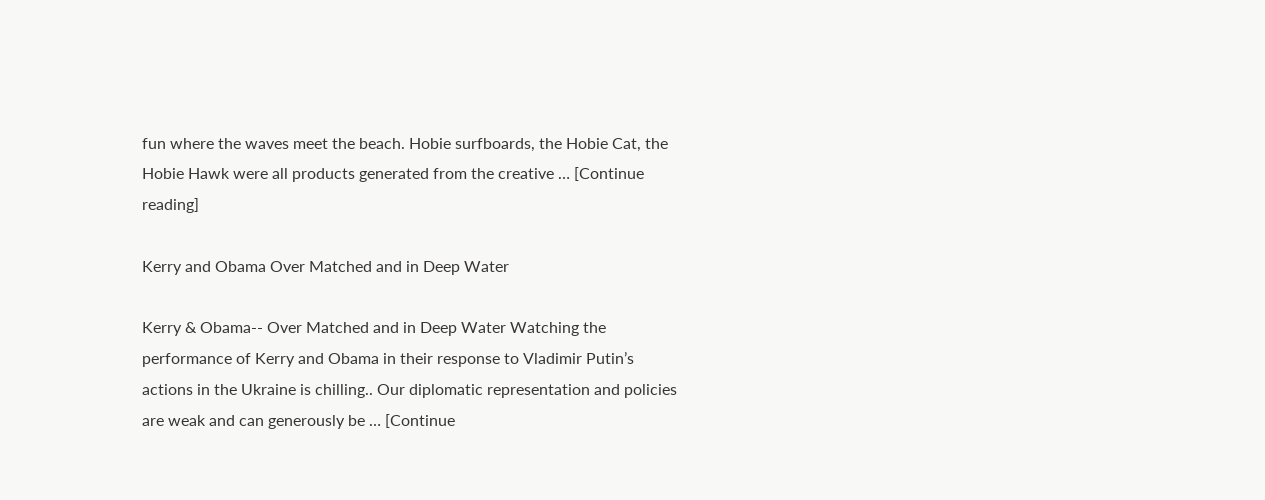fun where the waves meet the beach. Hobie surfboards, the Hobie Cat, the Hobie Hawk were all products generated from the creative … [Continue reading]

Kerry and Obama Over Matched and in Deep Water

Kerry & Obama-- Over Matched and in Deep Water Watching the performance of Kerry and Obama in their response to Vladimir Putin’s actions in the Ukraine is chilling.. Our diplomatic representation and policies are weak and can generously be … [Continue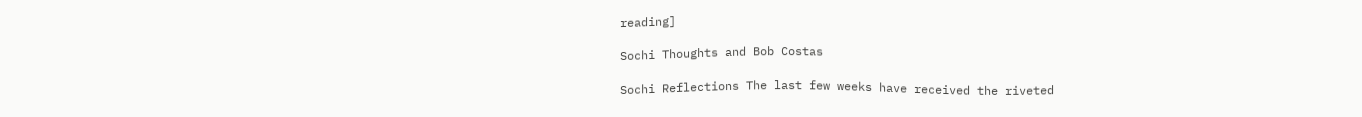reading]

Sochi Thoughts and Bob Costas

Sochi Reflections The last few weeks have received the riveted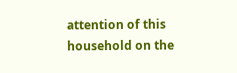attention of this household on the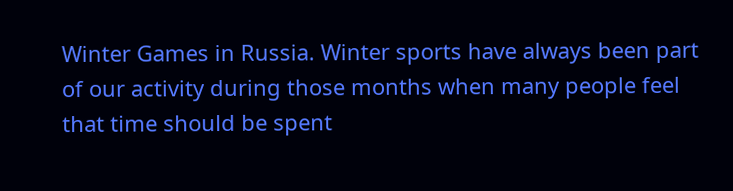Winter Games in Russia. Winter sports have always been part of our activity during those months when many people feel that time should be spent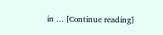in … [Continue reading]